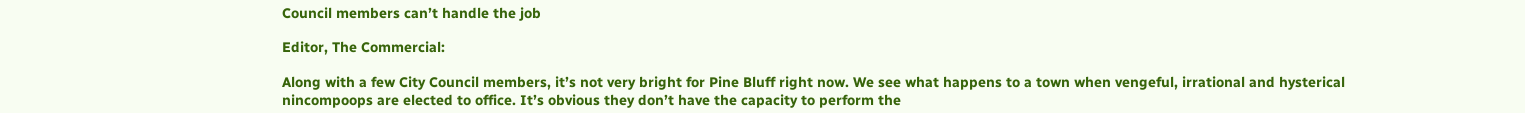Council members can’t handle the job

Editor, The Commercial:

Along with a few City Council members, it’s not very bright for Pine Bluff right now. We see what happens to a town when vengeful, irrational and hysterical nincompoops are elected to office. It’s obvious they don’t have the capacity to perform the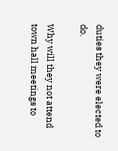duties they were elected to do.

Why will they not attend town hall meetings to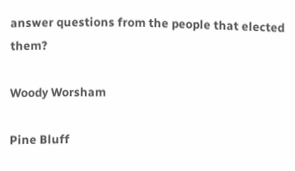answer questions from the people that elected them?

Woody Worsham

Pine Bluff